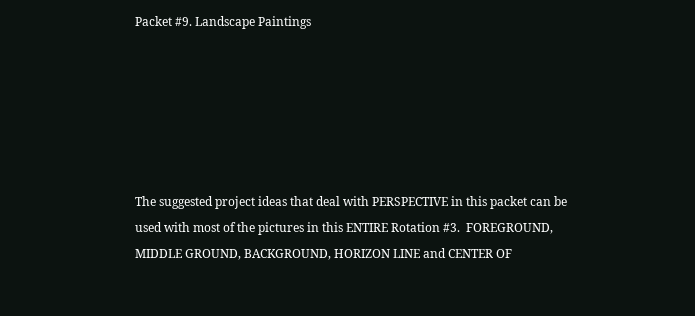Packet #9. Landscape Paintings






The suggested project ideas that deal with PERSPECTIVE in this packet can be used with most of the pictures in this ENTIRE Rotation #3.  FOREGROUND, MIDDLE GROUND, BACKGROUND, HORIZON LINE and CENTER OF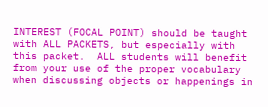INTEREST (FOCAL POINT) should be taught with ALL PACKETS, but especially with this packet.  ALL students will benefit from your use of the proper vocabulary when discussing objects or happenings in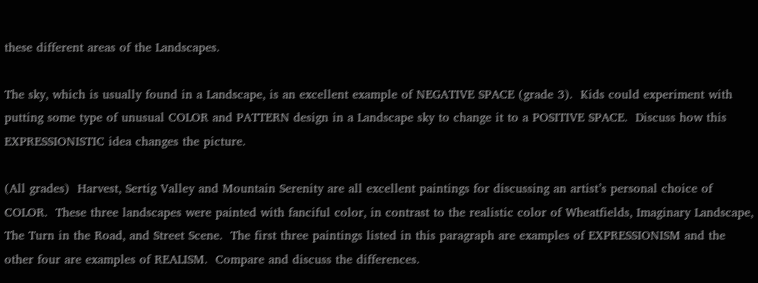these different areas of the Landscapes.

The sky, which is usually found in a Landscape, is an excellent example of NEGATIVE SPACE (grade 3).  Kids could experiment with putting some type of unusual COLOR and PATTERN design in a Landscape sky to change it to a POSITIVE SPACE.  Discuss how this EXPRESSIONISTIC idea changes the picture.

(All grades)  Harvest, Sertig Valley and Mountain Serenity are all excellent paintings for discussing an artist’s personal choice of COLOR.  These three landscapes were painted with fanciful color, in contrast to the realistic color of Wheatfields, Imaginary Landscape, The Turn in the Road, and Street Scene.  The first three paintings listed in this paragraph are examples of EXPRESSIONISM and the other four are examples of REALISM.  Compare and discuss the differences.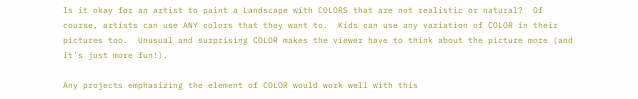Is it okay for an artist to paint a Landscape with COLORS that are not realistic or natural?  Of course, artists can use ANY colors that they want to.  Kids can use any variation of COLOR in their pictures too.  Unusual and surprising COLOR makes the viewer have to think about the picture more (and it’s just more fun!).

Any projects emphasizing the element of COLOR would work well with this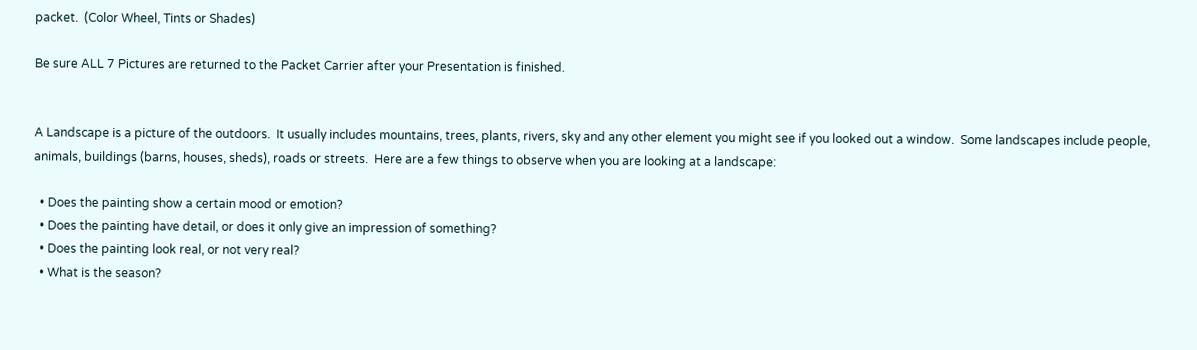packet.  (Color Wheel, Tints or Shades)

Be sure ALL 7 Pictures are returned to the Packet Carrier after your Presentation is finished.


A Landscape is a picture of the outdoors.  It usually includes mountains, trees, plants, rivers, sky and any other element you might see if you looked out a window.  Some landscapes include people, animals, buildings (barns, houses, sheds), roads or streets.  Here are a few things to observe when you are looking at a landscape:

  • Does the painting show a certain mood or emotion?
  • Does the painting have detail, or does it only give an impression of something?
  • Does the painting look real, or not very real?
  • What is the season?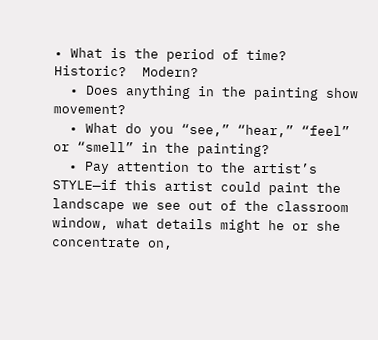• What is the period of time?  Historic?  Modern?
  • Does anything in the painting show movement?
  • What do you “see,” “hear,” “feel” or “smell” in the painting?
  • Pay attention to the artist’s STYLE—if this artist could paint the landscape we see out of the classroom window, what details might he or she concentrate on,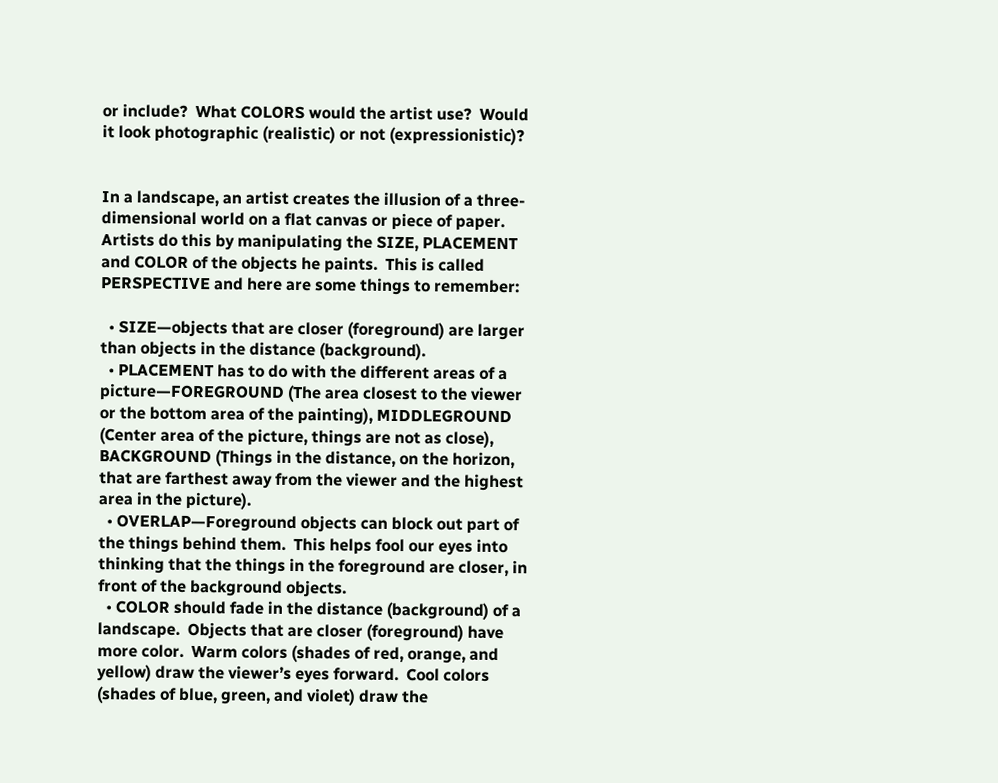or include?  What COLORS would the artist use?  Would it look photographic (realistic) or not (expressionistic)?


In a landscape, an artist creates the illusion of a three-dimensional world on a flat canvas or piece of paper.  Artists do this by manipulating the SIZE, PLACEMENT and COLOR of the objects he paints.  This is called PERSPECTIVE and here are some things to remember:

  • SIZE—objects that are closer (foreground) are larger than objects in the distance (background).
  • PLACEMENT has to do with the different areas of a picture—FOREGROUND (The area closest to the viewer or the bottom area of the painting), MIDDLEGROUND (Center area of the picture, things are not as close), BACKGROUND (Things in the distance, on the horizon, that are farthest away from the viewer and the highest area in the picture).
  • OVERLAP—Foreground objects can block out part of the things behind them.  This helps fool our eyes into thinking that the things in the foreground are closer, in front of the background objects.
  • COLOR should fade in the distance (background) of a landscape.  Objects that are closer (foreground) have more color.  Warm colors (shades of red, orange, and yellow) draw the viewer’s eyes forward.  Cool colors (shades of blue, green, and violet) draw the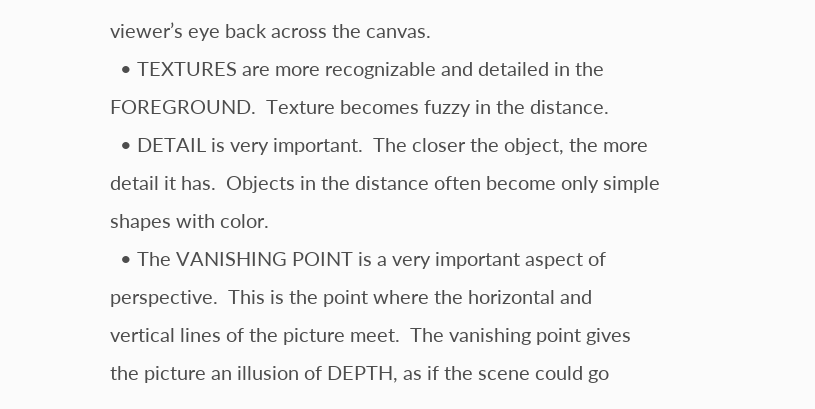viewer’s eye back across the canvas.
  • TEXTURES are more recognizable and detailed in the FOREGROUND.  Texture becomes fuzzy in the distance.
  • DETAIL is very important.  The closer the object, the more detail it has.  Objects in the distance often become only simple shapes with color.
  • The VANISHING POINT is a very important aspect of perspective.  This is the point where the horizontal and vertical lines of the picture meet.  The vanishing point gives the picture an illusion of DEPTH, as if the scene could go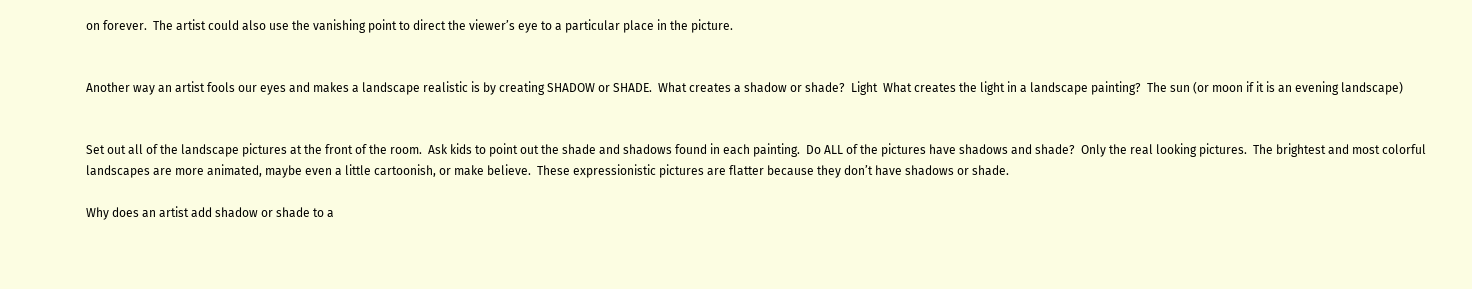on forever.  The artist could also use the vanishing point to direct the viewer’s eye to a particular place in the picture.


Another way an artist fools our eyes and makes a landscape realistic is by creating SHADOW or SHADE.  What creates a shadow or shade?  Light  What creates the light in a landscape painting?  The sun (or moon if it is an evening landscape)


Set out all of the landscape pictures at the front of the room.  Ask kids to point out the shade and shadows found in each painting.  Do ALL of the pictures have shadows and shade?  Only the real looking pictures.  The brightest and most colorful landscapes are more animated, maybe even a little cartoonish, or make believe.  These expressionistic pictures are flatter because they don’t have shadows or shade.

Why does an artist add shadow or shade to a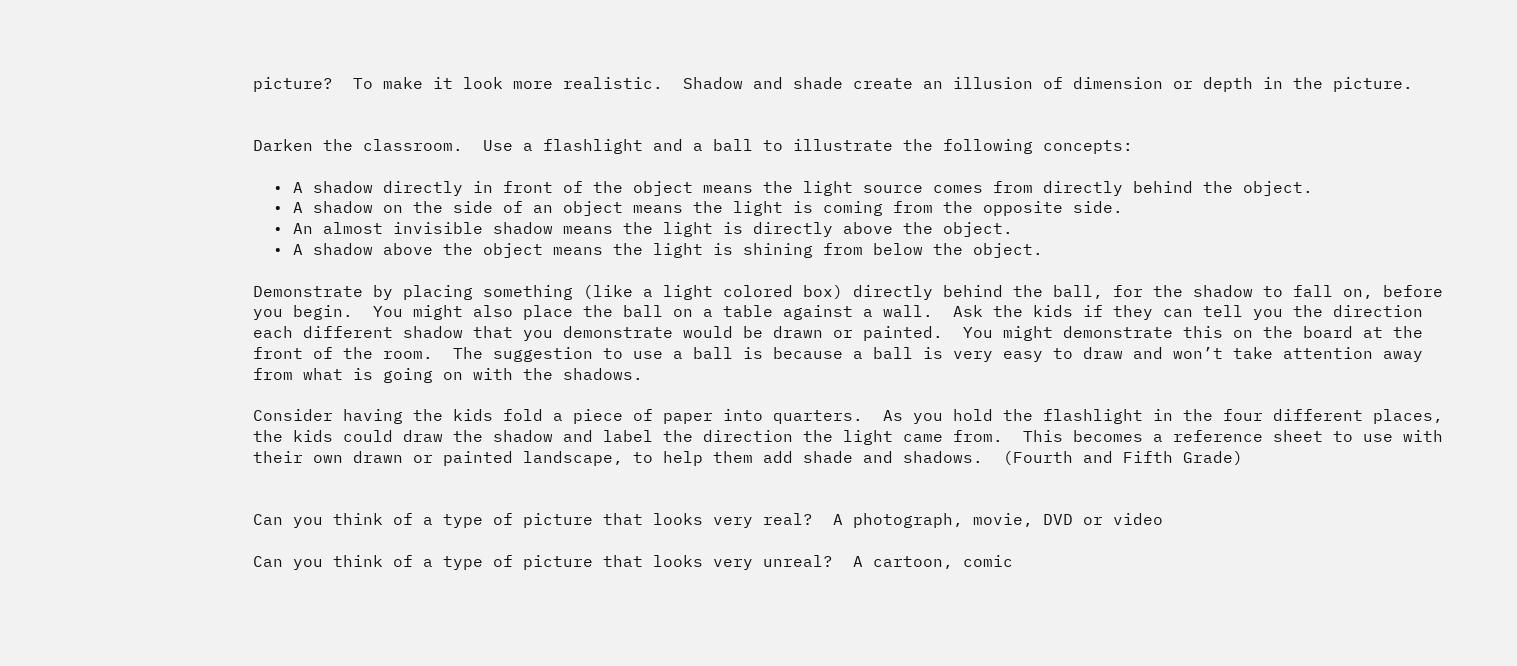picture?  To make it look more realistic.  Shadow and shade create an illusion of dimension or depth in the picture.


Darken the classroom.  Use a flashlight and a ball to illustrate the following concepts:

  • A shadow directly in front of the object means the light source comes from directly behind the object.
  • A shadow on the side of an object means the light is coming from the opposite side.
  • An almost invisible shadow means the light is directly above the object.
  • A shadow above the object means the light is shining from below the object.

Demonstrate by placing something (like a light colored box) directly behind the ball, for the shadow to fall on, before you begin.  You might also place the ball on a table against a wall.  Ask the kids if they can tell you the direction each different shadow that you demonstrate would be drawn or painted.  You might demonstrate this on the board at the front of the room.  The suggestion to use a ball is because a ball is very easy to draw and won’t take attention away from what is going on with the shadows.

Consider having the kids fold a piece of paper into quarters.  As you hold the flashlight in the four different places, the kids could draw the shadow and label the direction the light came from.  This becomes a reference sheet to use with their own drawn or painted landscape, to help them add shade and shadows.  (Fourth and Fifth Grade)


Can you think of a type of picture that looks very real?  A photograph, movie, DVD or video

Can you think of a type of picture that looks very unreal?  A cartoon, comic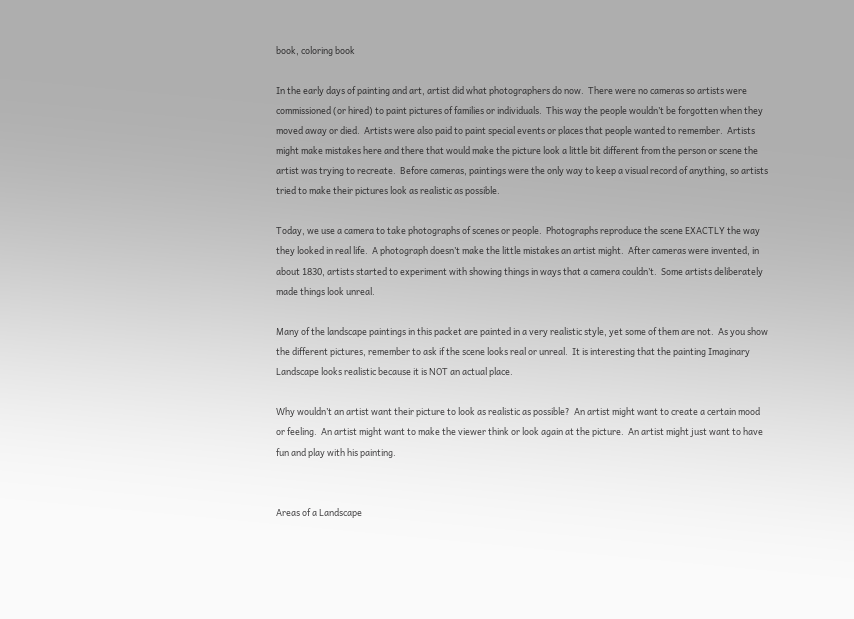book, coloring book

In the early days of painting and art, artist did what photographers do now.  There were no cameras so artists were commissioned (or hired) to paint pictures of families or individuals.  This way the people wouldn’t be forgotten when they moved away or died.  Artists were also paid to paint special events or places that people wanted to remember.  Artists might make mistakes here and there that would make the picture look a little bit different from the person or scene the artist was trying to recreate.  Before cameras, paintings were the only way to keep a visual record of anything, so artists tried to make their pictures look as realistic as possible.

Today, we use a camera to take photographs of scenes or people.  Photographs reproduce the scene EXACTLY the way they looked in real life.  A photograph doesn’t make the little mistakes an artist might.  After cameras were invented, in about 1830, artists started to experiment with showing things in ways that a camera couldn’t.  Some artists deliberately made things look unreal.

Many of the landscape paintings in this packet are painted in a very realistic style, yet some of them are not.  As you show the different pictures, remember to ask if the scene looks real or unreal.  It is interesting that the painting Imaginary Landscape looks realistic because it is NOT an actual place.

Why wouldn’t an artist want their picture to look as realistic as possible?  An artist might want to create a certain mood or feeling.  An artist might want to make the viewer think or look again at the picture.  An artist might just want to have fun and play with his painting.


Areas of a Landscape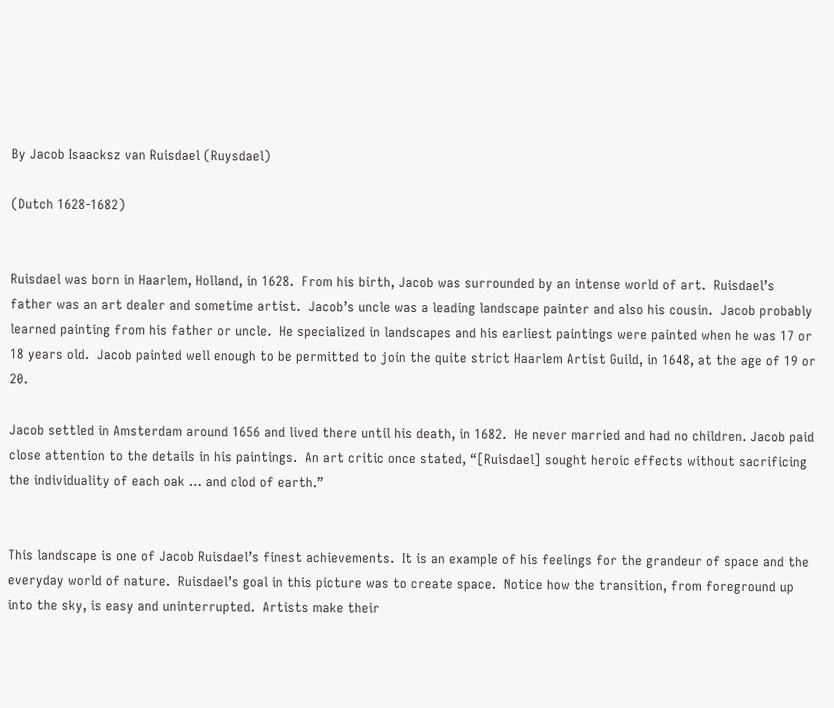By Jacob Isaacksz van Ruisdael (Ruysdael)

(Dutch 1628-1682)


Ruisdael was born in Haarlem, Holland, in 1628.  From his birth, Jacob was surrounded by an intense world of art.  Ruisdael’s father was an art dealer and sometime artist.  Jacob’s uncle was a leading landscape painter and also his cousin.  Jacob probably learned painting from his father or uncle.  He specialized in landscapes and his earliest paintings were painted when he was 17 or 18 years old.  Jacob painted well enough to be permitted to join the quite strict Haarlem Artist Guild, in 1648, at the age of 19 or 20.

Jacob settled in Amsterdam around 1656 and lived there until his death, in 1682.  He never married and had no children. Jacob paid close attention to the details in his paintings.  An art critic once stated, “[Ruisdael] sought heroic effects without sacrificing the individuality of each oak … and clod of earth.”


This landscape is one of Jacob Ruisdael’s finest achievements.  It is an example of his feelings for the grandeur of space and the everyday world of nature.  Ruisdael’s goal in this picture was to create space.  Notice how the transition, from foreground up into the sky, is easy and uninterrupted.  Artists make their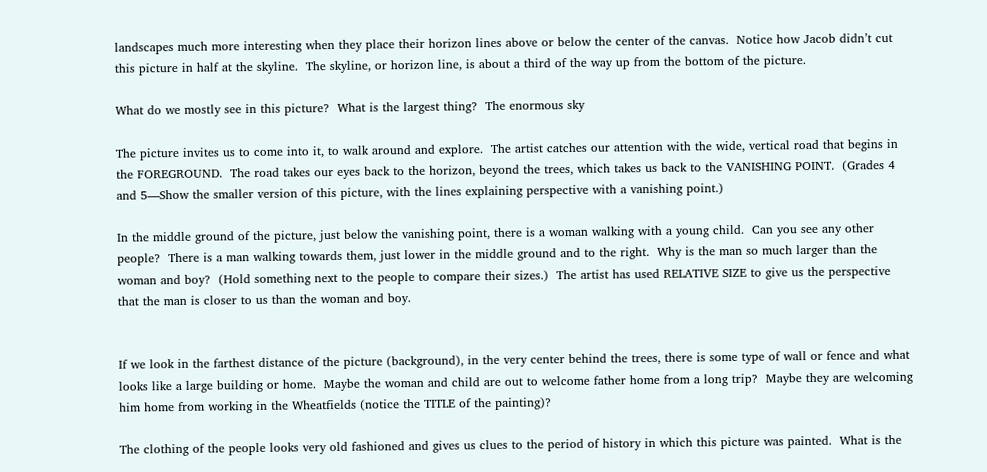landscapes much more interesting when they place their horizon lines above or below the center of the canvas.  Notice how Jacob didn’t cut this picture in half at the skyline.  The skyline, or horizon line, is about a third of the way up from the bottom of the picture.

What do we mostly see in this picture?  What is the largest thing?  The enormous sky

The picture invites us to come into it, to walk around and explore.  The artist catches our attention with the wide, vertical road that begins in the FOREGROUND.  The road takes our eyes back to the horizon, beyond the trees, which takes us back to the VANISHING POINT.  (Grades 4 and 5—Show the smaller version of this picture, with the lines explaining perspective with a vanishing point.)

In the middle ground of the picture, just below the vanishing point, there is a woman walking with a young child.  Can you see any other people?  There is a man walking towards them, just lower in the middle ground and to the right.  Why is the man so much larger than the woman and boy?  (Hold something next to the people to compare their sizes.)  The artist has used RELATIVE SIZE to give us the perspective that the man is closer to us than the woman and boy.


If we look in the farthest distance of the picture (background), in the very center behind the trees, there is some type of wall or fence and what looks like a large building or home.  Maybe the woman and child are out to welcome father home from a long trip?  Maybe they are welcoming him home from working in the Wheatfields (notice the TITLE of the painting)?

The clothing of the people looks very old fashioned and gives us clues to the period of history in which this picture was painted.  What is the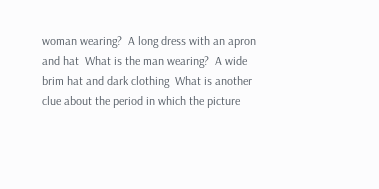woman wearing?  A long dress with an apron and hat  What is the man wearing?  A wide brim hat and dark clothing  What is another clue about the period in which the picture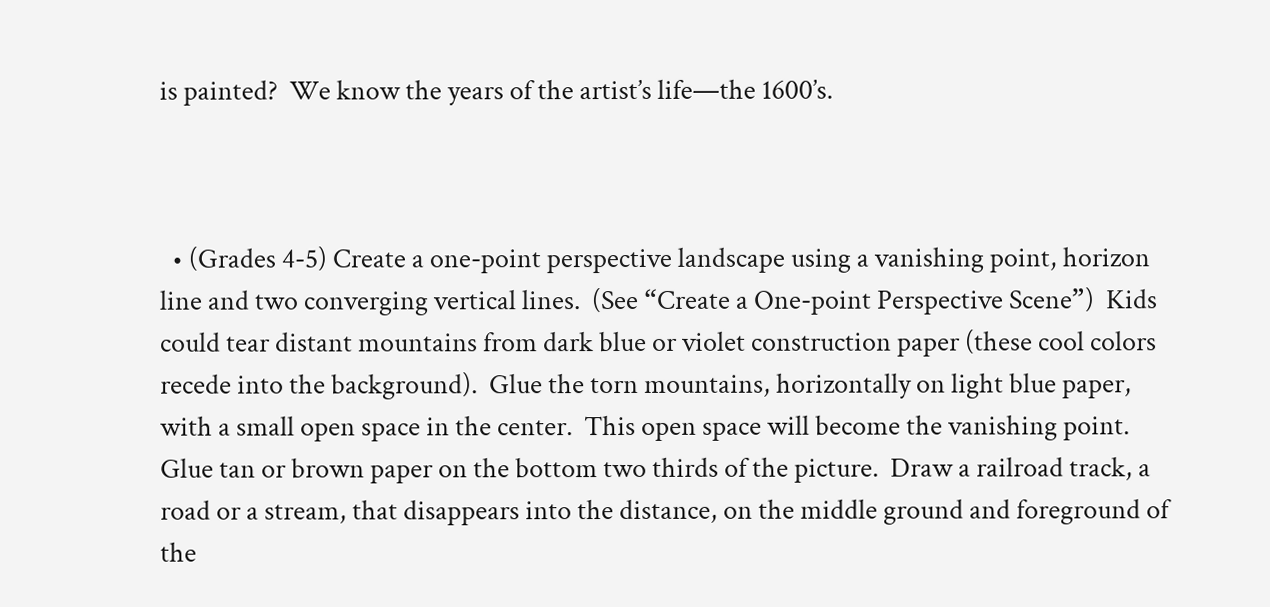is painted?  We know the years of the artist’s life—the 1600’s.



  • (Grades 4-5) Create a one-point perspective landscape using a vanishing point, horizon line and two converging vertical lines.  (See “Create a One-point Perspective Scene”)  Kids could tear distant mountains from dark blue or violet construction paper (these cool colors recede into the background).  Glue the torn mountains, horizontally on light blue paper, with a small open space in the center.  This open space will become the vanishing point.  Glue tan or brown paper on the bottom two thirds of the picture.  Draw a railroad track, a road or a stream, that disappears into the distance, on the middle ground and foreground of the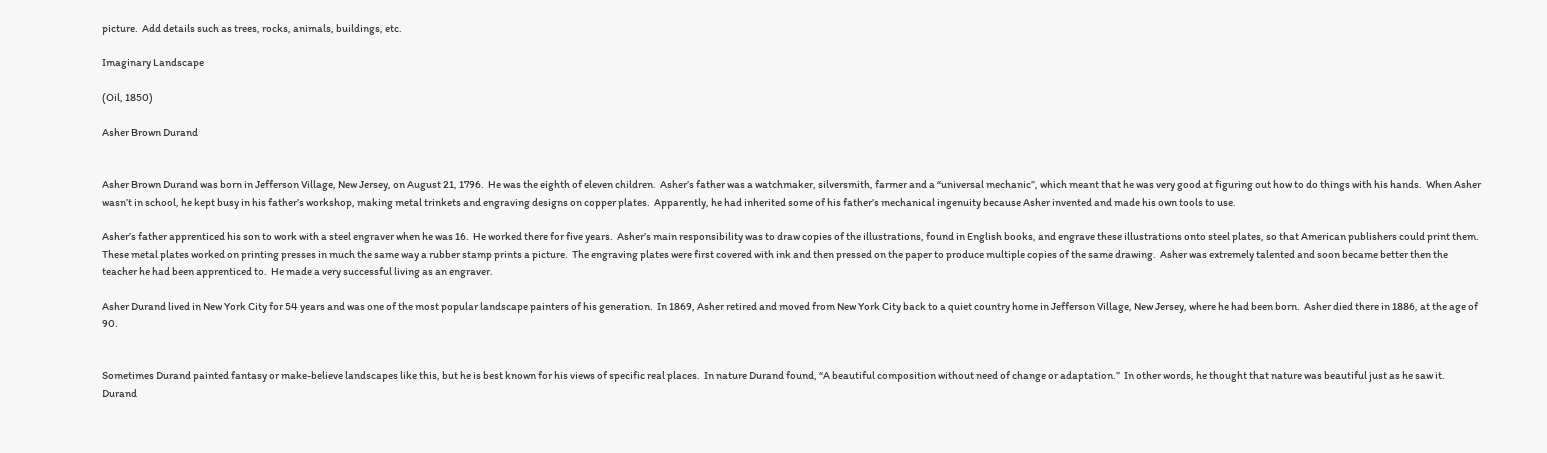picture.  Add details such as trees, rocks, animals, buildings, etc.

Imaginary Landscape

(Oil, 1850)

Asher Brown Durand


Asher Brown Durand was born in Jefferson Village, New Jersey, on August 21, 1796.  He was the eighth of eleven children.  Asher’s father was a watchmaker, silversmith, farmer and a “universal mechanic”, which meant that he was very good at figuring out how to do things with his hands.  When Asher wasn’t in school, he kept busy in his father’s workshop, making metal trinkets and engraving designs on copper plates.  Apparently, he had inherited some of his father’s mechanical ingenuity because Asher invented and made his own tools to use.

Asher’s father apprenticed his son to work with a steel engraver when he was 16.  He worked there for five years.  Asher’s main responsibility was to draw copies of the illustrations, found in English books, and engrave these illustrations onto steel plates, so that American publishers could print them.  These metal plates worked on printing presses in much the same way a rubber stamp prints a picture.  The engraving plates were first covered with ink and then pressed on the paper to produce multiple copies of the same drawing.  Asher was extremely talented and soon became better then the teacher he had been apprenticed to.  He made a very successful living as an engraver.

Asher Durand lived in New York City for 54 years and was one of the most popular landscape painters of his generation.  In 1869, Asher retired and moved from New York City back to a quiet country home in Jefferson Village, New Jersey, where he had been born.  Asher died there in 1886, at the age of 90.


Sometimes Durand painted fantasy or make-believe landscapes like this, but he is best known for his views of specific real places.  In nature Durand found, “A beautiful composition without need of change or adaptation.”  In other words, he thought that nature was beautiful just as he saw it.  Durand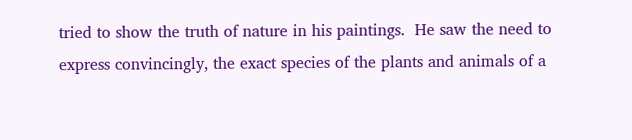tried to show the truth of nature in his paintings.  He saw the need to express convincingly, the exact species of the plants and animals of a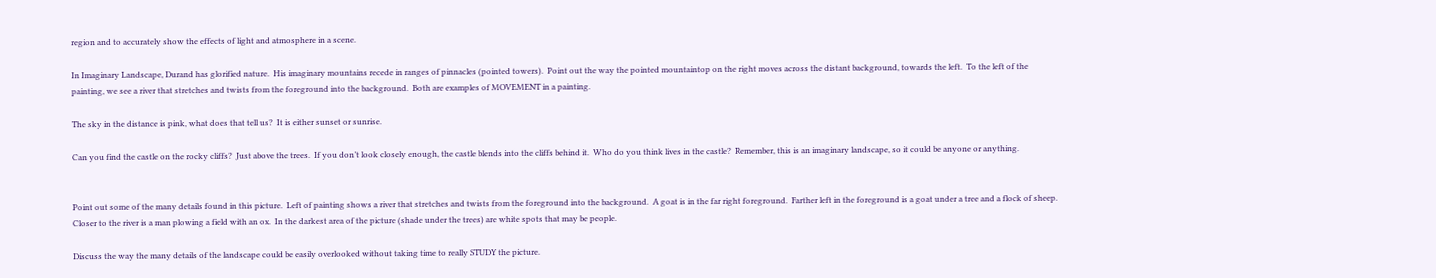region and to accurately show the effects of light and atmosphere in a scene.

In Imaginary Landscape, Durand has glorified nature.  His imaginary mountains recede in ranges of pinnacles (pointed towers).  Point out the way the pointed mountaintop on the right moves across the distant background, towards the left.  To the left of the painting, we see a river that stretches and twists from the foreground into the background.  Both are examples of MOVEMENT in a painting.

The sky in the distance is pink, what does that tell us?  It is either sunset or sunrise.

Can you find the castle on the rocky cliffs?  Just above the trees.  If you don’t look closely enough, the castle blends into the cliffs behind it.  Who do you think lives in the castle?  Remember, this is an imaginary landscape, so it could be anyone or anything.


Point out some of the many details found in this picture.  Left of painting shows a river that stretches and twists from the foreground into the background.  A goat is in the far right foreground.  Farther left in the foreground is a goat under a tree and a flock of sheep.  Closer to the river is a man plowing a field with an ox.  In the darkest area of the picture (shade under the trees) are white spots that may be people.

Discuss the way the many details of the landscape could be easily overlooked without taking time to really STUDY the picture.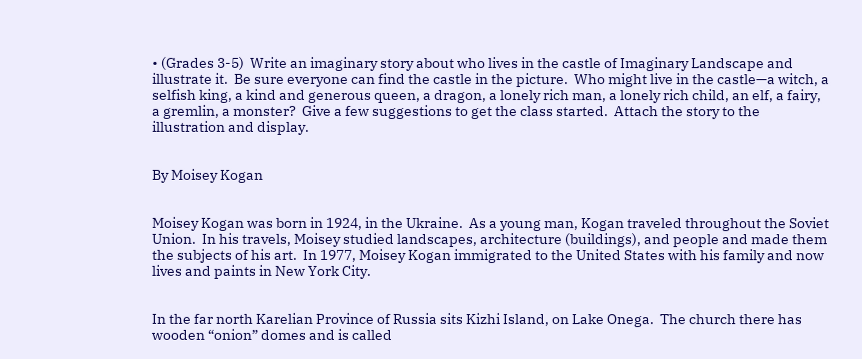• (Grades 3-5)  Write an imaginary story about who lives in the castle of Imaginary Landscape and illustrate it.  Be sure everyone can find the castle in the picture.  Who might live in the castle—a witch, a selfish king, a kind and generous queen, a dragon, a lonely rich man, a lonely rich child, an elf, a fairy, a gremlin, a monster?  Give a few suggestions to get the class started.  Attach the story to the illustration and display.


By Moisey Kogan


Moisey Kogan was born in 1924, in the Ukraine.  As a young man, Kogan traveled throughout the Soviet Union.  In his travels, Moisey studied landscapes, architecture (buildings), and people and made them the subjects of his art.  In 1977, Moisey Kogan immigrated to the United States with his family and now lives and paints in New York City.


In the far north Karelian Province of Russia sits Kizhi Island, on Lake Onega.  The church there has wooden “onion” domes and is called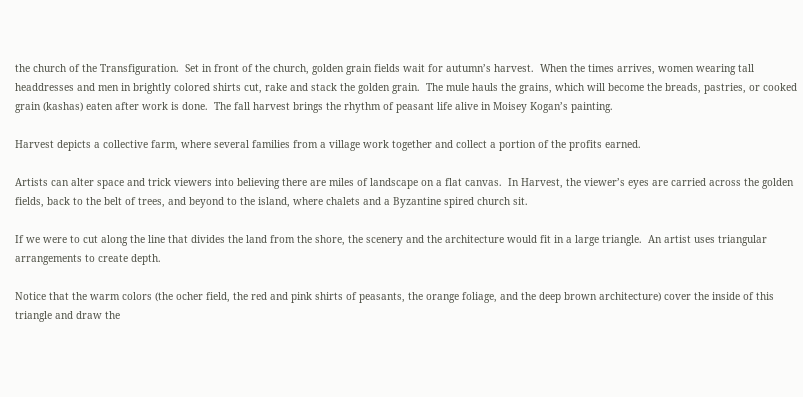the church of the Transfiguration.  Set in front of the church, golden grain fields wait for autumn’s harvest.  When the times arrives, women wearing tall headdresses and men in brightly colored shirts cut, rake and stack the golden grain.  The mule hauls the grains, which will become the breads, pastries, or cooked grain (kashas) eaten after work is done.  The fall harvest brings the rhythm of peasant life alive in Moisey Kogan’s painting.

Harvest depicts a collective farm, where several families from a village work together and collect a portion of the profits earned.

Artists can alter space and trick viewers into believing there are miles of landscape on a flat canvas.  In Harvest, the viewer’s eyes are carried across the golden fields, back to the belt of trees, and beyond to the island, where chalets and a Byzantine spired church sit.

If we were to cut along the line that divides the land from the shore, the scenery and the architecture would fit in a large triangle.  An artist uses triangular arrangements to create depth.

Notice that the warm colors (the ocher field, the red and pink shirts of peasants, the orange foliage, and the deep brown architecture) cover the inside of this triangle and draw the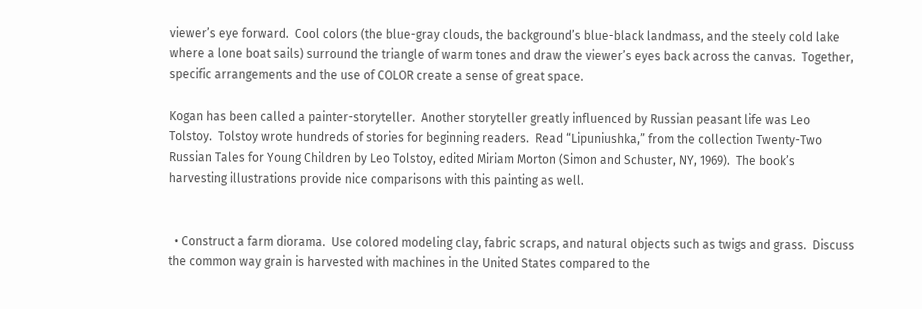viewer’s eye forward.  Cool colors (the blue-gray clouds, the background’s blue-black landmass, and the steely cold lake where a lone boat sails) surround the triangle of warm tones and draw the viewer’s eyes back across the canvas.  Together, specific arrangements and the use of COLOR create a sense of great space.

Kogan has been called a painter-storyteller.  Another storyteller greatly influenced by Russian peasant life was Leo Tolstoy.  Tolstoy wrote hundreds of stories for beginning readers.  Read “Lipuniushka,” from the collection Twenty-Two Russian Tales for Young Children by Leo Tolstoy, edited Miriam Morton (Simon and Schuster, NY, 1969).  The book’s harvesting illustrations provide nice comparisons with this painting as well.


  • Construct a farm diorama.  Use colored modeling clay, fabric scraps, and natural objects such as twigs and grass.  Discuss the common way grain is harvested with machines in the United States compared to the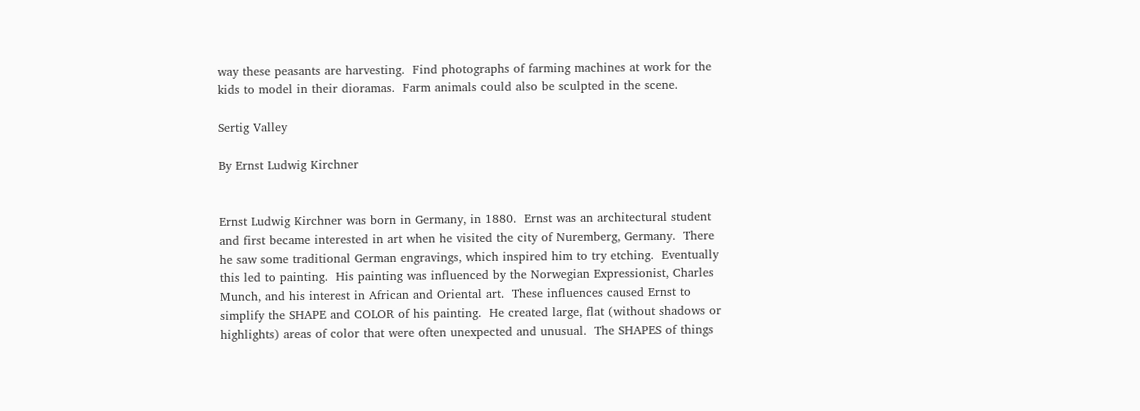way these peasants are harvesting.  Find photographs of farming machines at work for the kids to model in their dioramas.  Farm animals could also be sculpted in the scene.

Sertig Valley

By Ernst Ludwig Kirchner


Ernst Ludwig Kirchner was born in Germany, in 1880.  Ernst was an architectural student and first became interested in art when he visited the city of Nuremberg, Germany.  There he saw some traditional German engravings, which inspired him to try etching.  Eventually this led to painting.  His painting was influenced by the Norwegian Expressionist, Charles Munch, and his interest in African and Oriental art.  These influences caused Ernst to simplify the SHAPE and COLOR of his painting.  He created large, flat (without shadows or highlights) areas of color that were often unexpected and unusual.  The SHAPES of things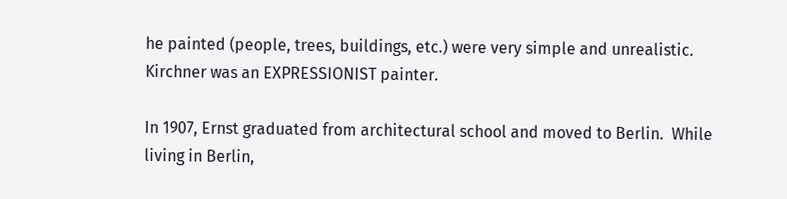he painted (people, trees, buildings, etc.) were very simple and unrealistic.  Kirchner was an EXPRESSIONIST painter.

In 1907, Ernst graduated from architectural school and moved to Berlin.  While living in Berlin,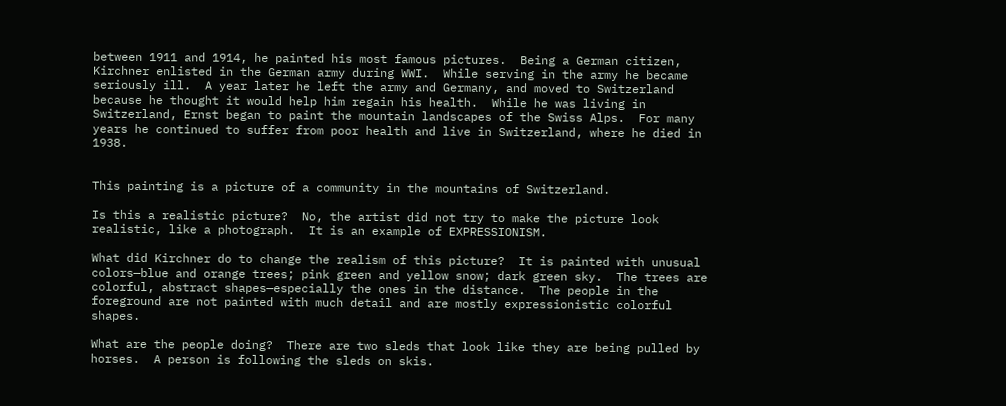between 1911 and 1914, he painted his most famous pictures.  Being a German citizen, Kirchner enlisted in the German army during WWI.  While serving in the army he became seriously ill.  A year later he left the army and Germany, and moved to Switzerland because he thought it would help him regain his health.  While he was living in Switzerland, Ernst began to paint the mountain landscapes of the Swiss Alps.  For many years he continued to suffer from poor health and live in Switzerland, where he died in 1938.


This painting is a picture of a community in the mountains of Switzerland.

Is this a realistic picture?  No, the artist did not try to make the picture look realistic, like a photograph.  It is an example of EXPRESSIONISM.

What did Kirchner do to change the realism of this picture?  It is painted with unusual colors—blue and orange trees; pink green and yellow snow; dark green sky.  The trees are colorful, abstract shapes—especially the ones in the distance.  The people in the foreground are not painted with much detail and are mostly expressionistic colorful shapes.

What are the people doing?  There are two sleds that look like they are being pulled by horses.  A person is following the sleds on skis.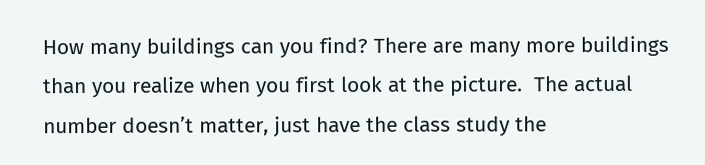How many buildings can you find? There are many more buildings than you realize when you first look at the picture.  The actual number doesn’t matter, just have the class study the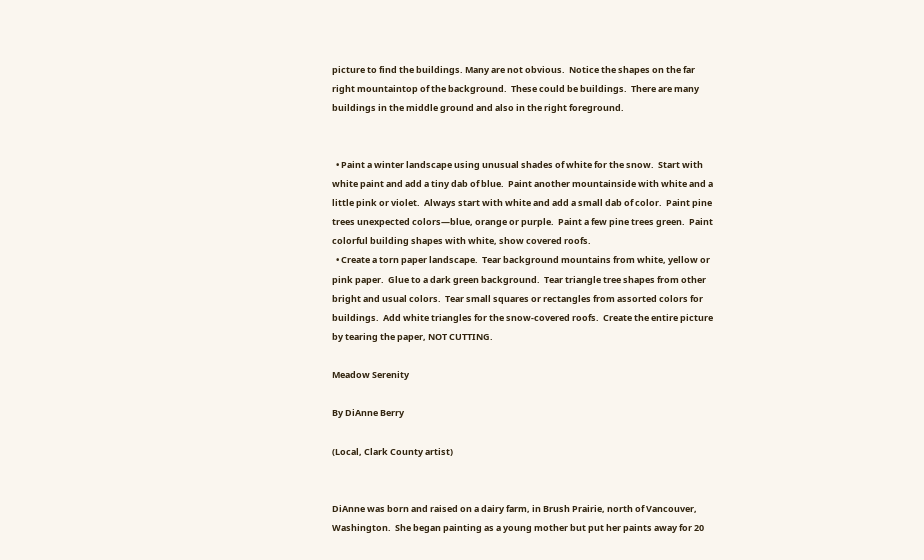picture to find the buildings. Many are not obvious.  Notice the shapes on the far right mountaintop of the background.  These could be buildings.  There are many buildings in the middle ground and also in the right foreground.


  • Paint a winter landscape using unusual shades of white for the snow.  Start with white paint and add a tiny dab of blue.  Paint another mountainside with white and a little pink or violet.  Always start with white and add a small dab of color.  Paint pine trees unexpected colors—blue, orange or purple.  Paint a few pine trees green.  Paint colorful building shapes with white, show covered roofs.
  • Create a torn paper landscape.  Tear background mountains from white, yellow or pink paper.  Glue to a dark green background.  Tear triangle tree shapes from other bright and usual colors.  Tear small squares or rectangles from assorted colors for buildings.  Add white triangles for the snow-covered roofs.  Create the entire picture by tearing the paper, NOT CUTTING.

Meadow Serenity

By DiAnne Berry

(Local, Clark County artist)


DiAnne was born and raised on a dairy farm, in Brush Prairie, north of Vancouver, Washington.  She began painting as a young mother but put her paints away for 20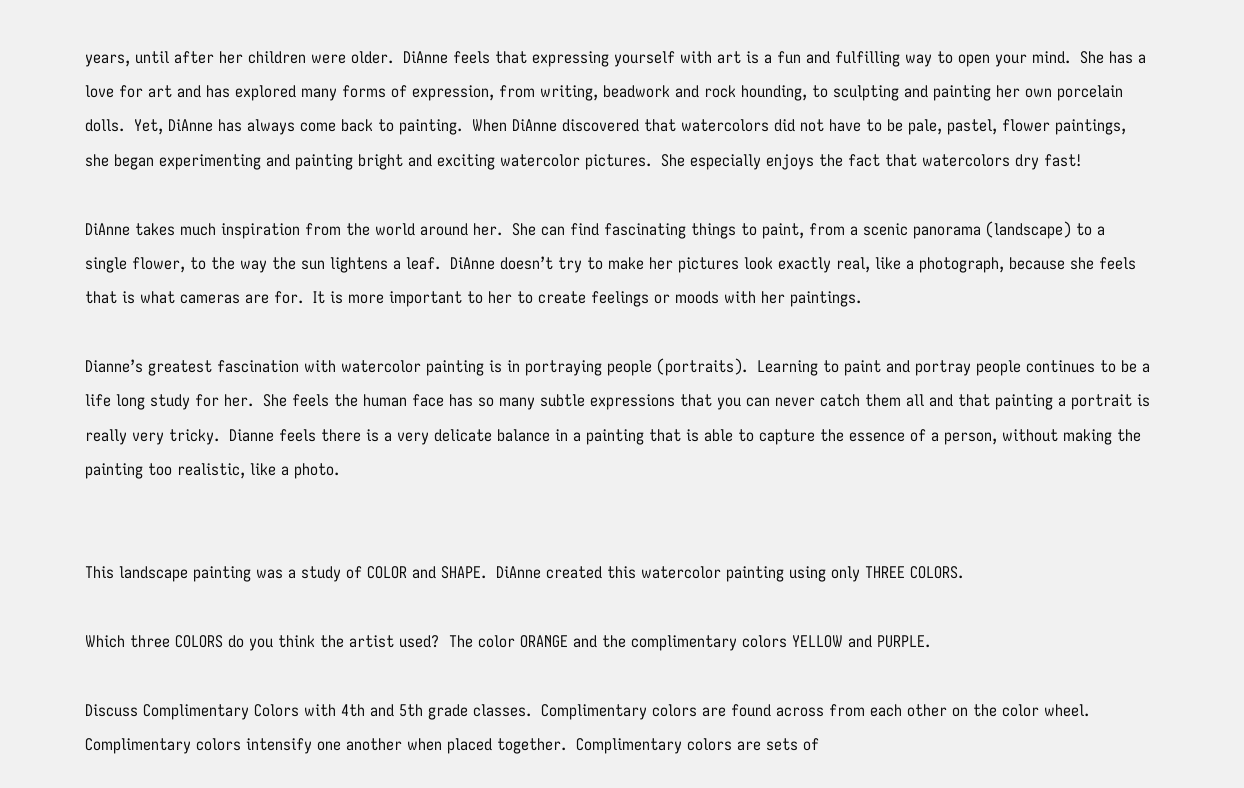years, until after her children were older.  DiAnne feels that expressing yourself with art is a fun and fulfilling way to open your mind.  She has a love for art and has explored many forms of expression, from writing, beadwork and rock hounding, to sculpting and painting her own porcelain dolls.  Yet, DiAnne has always come back to painting.  When DiAnne discovered that watercolors did not have to be pale, pastel, flower paintings, she began experimenting and painting bright and exciting watercolor pictures.  She especially enjoys the fact that watercolors dry fast!

DiAnne takes much inspiration from the world around her.  She can find fascinating things to paint, from a scenic panorama (landscape) to a single flower, to the way the sun lightens a leaf.  DiAnne doesn’t try to make her pictures look exactly real, like a photograph, because she feels that is what cameras are for.  It is more important to her to create feelings or moods with her paintings.

Dianne’s greatest fascination with watercolor painting is in portraying people (portraits).  Learning to paint and portray people continues to be a life long study for her.  She feels the human face has so many subtle expressions that you can never catch them all and that painting a portrait is really very tricky.  Dianne feels there is a very delicate balance in a painting that is able to capture the essence of a person, without making the painting too realistic, like a photo.


This landscape painting was a study of COLOR and SHAPE.  DiAnne created this watercolor painting using only THREE COLORS.

Which three COLORS do you think the artist used?  The color ORANGE and the complimentary colors YELLOW and PURPLE.

Discuss Complimentary Colors with 4th and 5th grade classes.  Complimentary colors are found across from each other on the color wheel.  Complimentary colors intensify one another when placed together.  Complimentary colors are sets of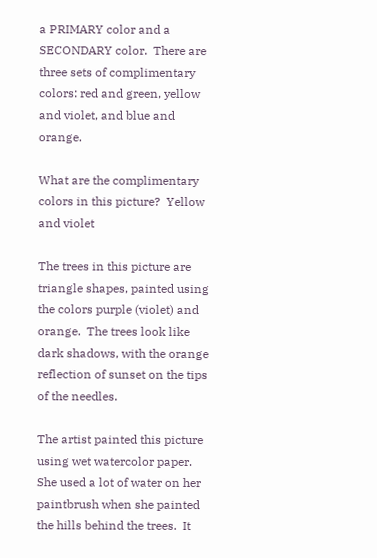a PRIMARY color and a SECONDARY color.  There are three sets of complimentary colors: red and green, yellow and violet, and blue and orange.

What are the complimentary colors in this picture?  Yellow and violet

The trees in this picture are triangle shapes, painted using the colors purple (violet) and orange.  The trees look like dark shadows, with the orange reflection of sunset on the tips of the needles.

The artist painted this picture using wet watercolor paper.  She used a lot of water on her paintbrush when she painted the hills behind the trees.  It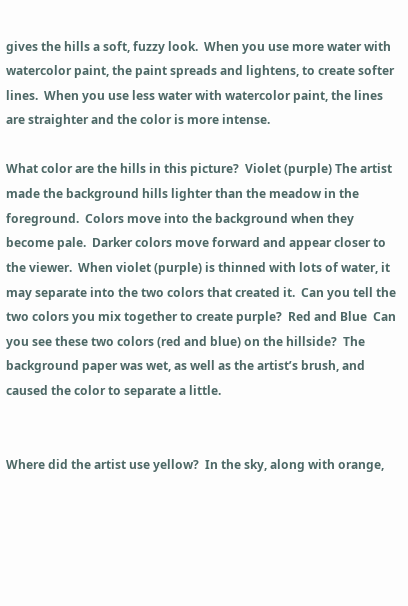gives the hills a soft, fuzzy look.  When you use more water with watercolor paint, the paint spreads and lightens, to create softer lines.  When you use less water with watercolor paint, the lines are straighter and the color is more intense.

What color are the hills in this picture?  Violet (purple) The artist made the background hills lighter than the meadow in the foreground.  Colors move into the background when they become pale.  Darker colors move forward and appear closer to the viewer.  When violet (purple) is thinned with lots of water, it may separate into the two colors that created it.  Can you tell the two colors you mix together to create purple?  Red and Blue  Can you see these two colors (red and blue) on the hillside?  The background paper was wet, as well as the artist’s brush, and caused the color to separate a little.


Where did the artist use yellow?  In the sky, along with orange,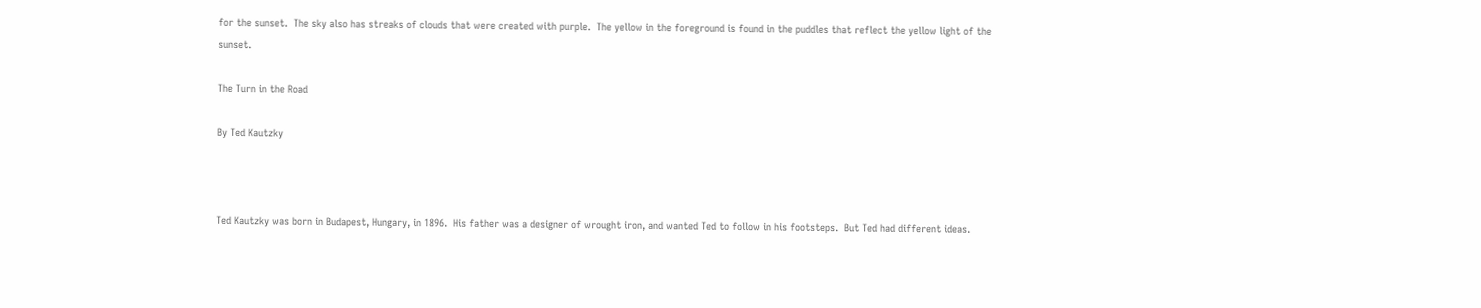for the sunset.  The sky also has streaks of clouds that were created with purple.  The yellow in the foreground is found in the puddles that reflect the yellow light of the sunset.

The Turn in the Road

By Ted Kautzky



Ted Kautzky was born in Budapest, Hungary, in 1896.  His father was a designer of wrought iron, and wanted Ted to follow in his footsteps.  But Ted had different ideas.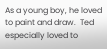As a young boy, he loved to paint and draw.  Ted especially loved to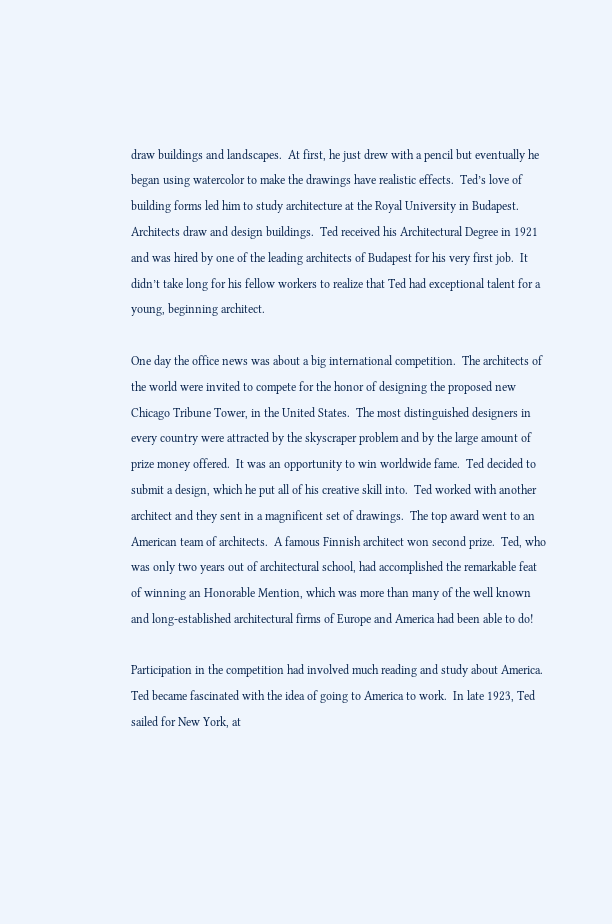draw buildings and landscapes.  At first, he just drew with a pencil but eventually he began using watercolor to make the drawings have realistic effects.  Ted’s love of building forms led him to study architecture at the Royal University in Budapest.  Architects draw and design buildings.  Ted received his Architectural Degree in 1921 and was hired by one of the leading architects of Budapest for his very first job.  It didn’t take long for his fellow workers to realize that Ted had exceptional talent for a young, beginning architect.

One day the office news was about a big international competition.  The architects of the world were invited to compete for the honor of designing the proposed new Chicago Tribune Tower, in the United States.  The most distinguished designers in every country were attracted by the skyscraper problem and by the large amount of prize money offered.  It was an opportunity to win worldwide fame.  Ted decided to submit a design, which he put all of his creative skill into.  Ted worked with another architect and they sent in a magnificent set of drawings.  The top award went to an American team of architects.  A famous Finnish architect won second prize.  Ted, who was only two years out of architectural school, had accomplished the remarkable feat of winning an Honorable Mention, which was more than many of the well known and long-established architectural firms of Europe and America had been able to do!

Participation in the competition had involved much reading and study about America.  Ted became fascinated with the idea of going to America to work.  In late 1923, Ted sailed for New York, at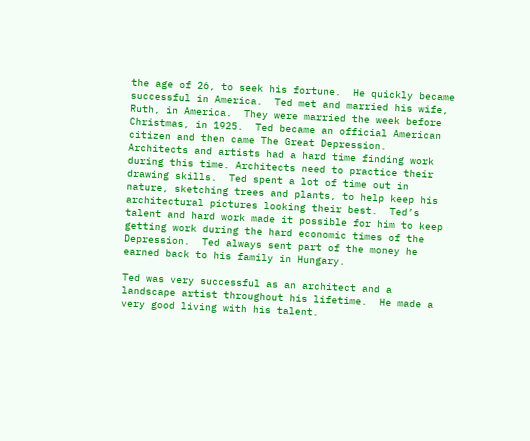the age of 26, to seek his fortune.  He quickly became successful in America.  Ted met and married his wife, Ruth, in America.  They were married the week before Christmas, in 1925.  Ted became an official American citizen and then came The Great Depression.  Architects and artists had a hard time finding work during this time. Architects need to practice their drawing skills.  Ted spent a lot of time out in nature, sketching trees and plants, to help keep his architectural pictures looking their best.  Ted’s talent and hard work made it possible for him to keep getting work during the hard economic times of the Depression.  Ted always sent part of the money he earned back to his family in Hungary.

Ted was very successful as an architect and a landscape artist throughout his lifetime.  He made a very good living with his talent.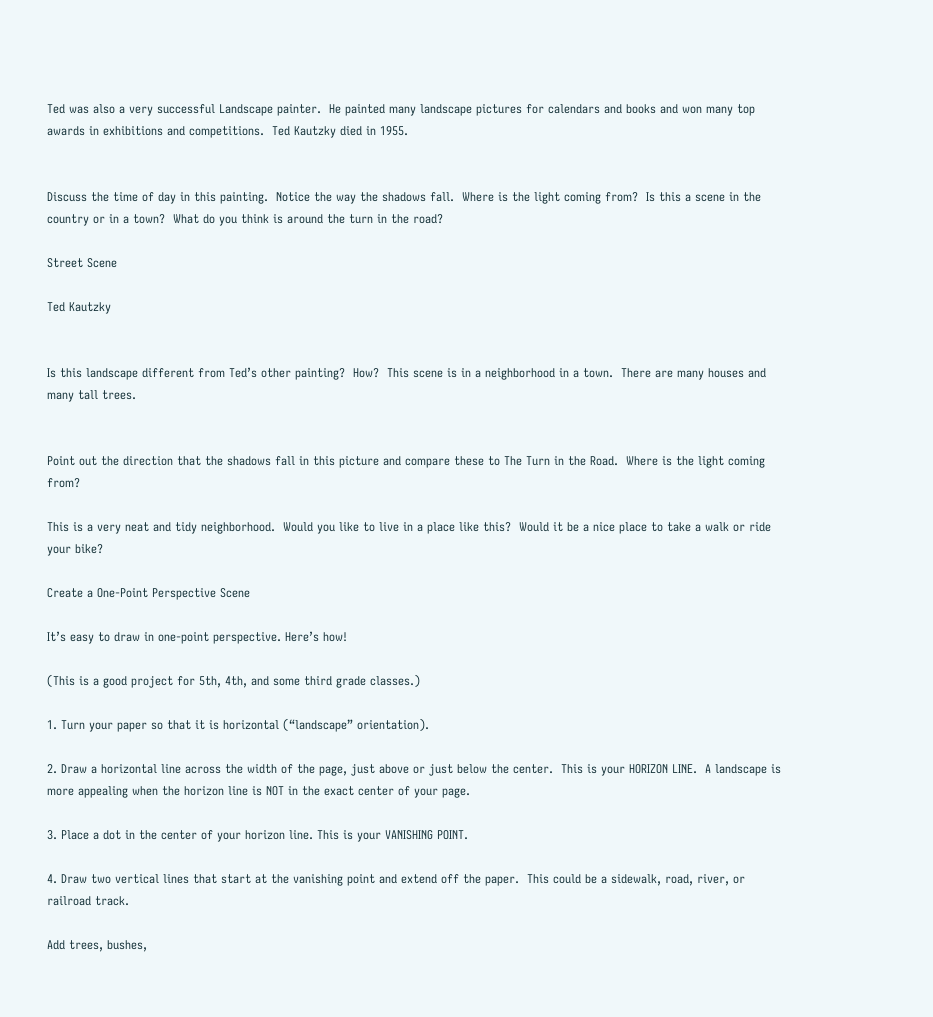Ted was also a very successful Landscape painter.  He painted many landscape pictures for calendars and books and won many top awards in exhibitions and competitions.  Ted Kautzky died in 1955.


Discuss the time of day in this painting.  Notice the way the shadows fall.  Where is the light coming from?  Is this a scene in the country or in a town?  What do you think is around the turn in the road?

Street Scene

Ted Kautzky


Is this landscape different from Ted’s other painting?  How?  This scene is in a neighborhood in a town.  There are many houses and many tall trees.


Point out the direction that the shadows fall in this picture and compare these to The Turn in the Road.  Where is the light coming from?

This is a very neat and tidy neighborhood.  Would you like to live in a place like this?  Would it be a nice place to take a walk or ride your bike?

Create a One-Point Perspective Scene

It’s easy to draw in one-point perspective. Here’s how!

(This is a good project for 5th, 4th, and some third grade classes.)

1. Turn your paper so that it is horizontal (“landscape” orientation).

2. Draw a horizontal line across the width of the page, just above or just below the center.  This is your HORIZON LINE.  A landscape is more appealing when the horizon line is NOT in the exact center of your page.

3. Place a dot in the center of your horizon line. This is your VANISHING POINT.

4. Draw two vertical lines that start at the vanishing point and extend off the paper.  This could be a sidewalk, road, river, or railroad track.

Add trees, bushes,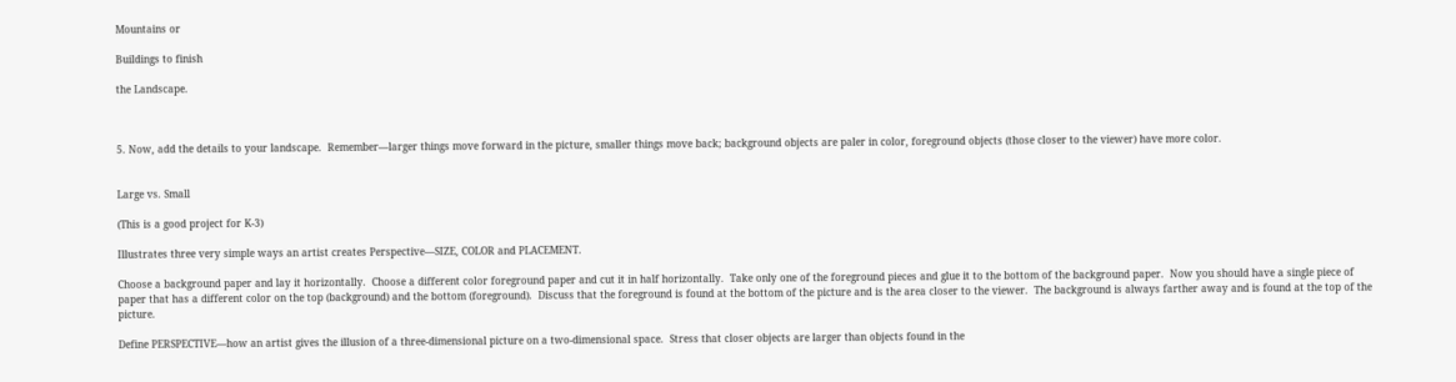Mountains or

Buildings to finish

the Landscape.



5. Now, add the details to your landscape.  Remember—larger things move forward in the picture, smaller things move back; background objects are paler in color, foreground objects (those closer to the viewer) have more color.


Large vs. Small

(This is a good project for K-3)

Illustrates three very simple ways an artist creates Perspective—SIZE, COLOR and PLACEMENT.

Choose a background paper and lay it horizontally.  Choose a different color foreground paper and cut it in half horizontally.  Take only one of the foreground pieces and glue it to the bottom of the background paper.  Now you should have a single piece of paper that has a different color on the top (background) and the bottom (foreground).  Discuss that the foreground is found at the bottom of the picture and is the area closer to the viewer.  The background is always farther away and is found at the top of the picture.

Define PERSPECTIVE—how an artist gives the illusion of a three-dimensional picture on a two-dimensional space.  Stress that closer objects are larger than objects found in the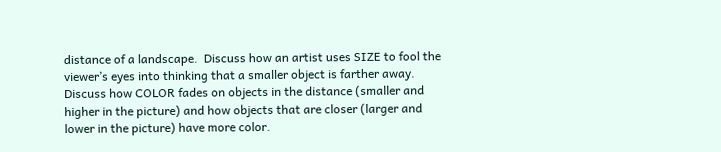distance of a landscape.  Discuss how an artist uses SIZE to fool the viewer’s eyes into thinking that a smaller object is farther away.  Discuss how COLOR fades on objects in the distance (smaller and higher in the picture) and how objects that are closer (larger and lower in the picture) have more color.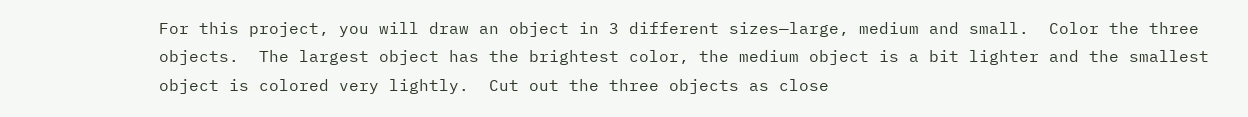For this project, you will draw an object in 3 different sizes—large, medium and small.  Color the three objects.  The largest object has the brightest color, the medium object is a bit lighter and the smallest object is colored very lightly.  Cut out the three objects as close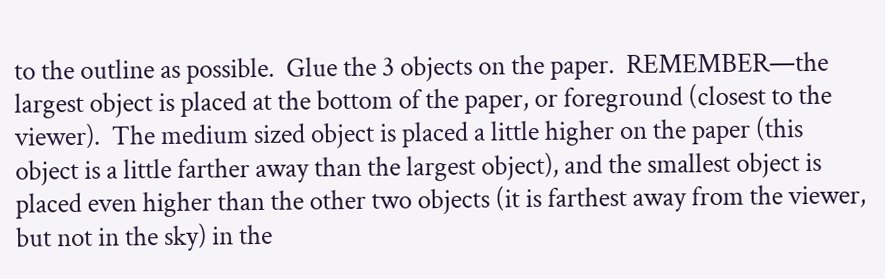to the outline as possible.  Glue the 3 objects on the paper.  REMEMBER—the largest object is placed at the bottom of the paper, or foreground (closest to the viewer).  The medium sized object is placed a little higher on the paper (this object is a little farther away than the largest object), and the smallest object is placed even higher than the other two objects (it is farthest away from the viewer, but not in the sky) in the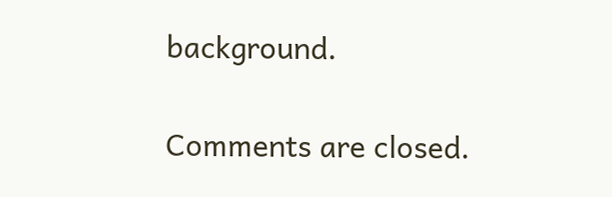background.

Comments are closed.